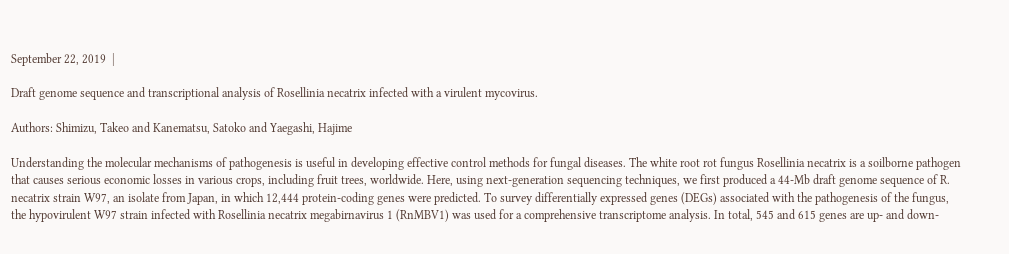September 22, 2019  |

Draft genome sequence and transcriptional analysis of Rosellinia necatrix infected with a virulent mycovirus.

Authors: Shimizu, Takeo and Kanematsu, Satoko and Yaegashi, Hajime

Understanding the molecular mechanisms of pathogenesis is useful in developing effective control methods for fungal diseases. The white root rot fungus Rosellinia necatrix is a soilborne pathogen that causes serious economic losses in various crops, including fruit trees, worldwide. Here, using next-generation sequencing techniques, we first produced a 44-Mb draft genome sequence of R. necatrix strain W97, an isolate from Japan, in which 12,444 protein-coding genes were predicted. To survey differentially expressed genes (DEGs) associated with the pathogenesis of the fungus, the hypovirulent W97 strain infected with Rosellinia necatrix megabirnavirus 1 (RnMBV1) was used for a comprehensive transcriptome analysis. In total, 545 and 615 genes are up- and down-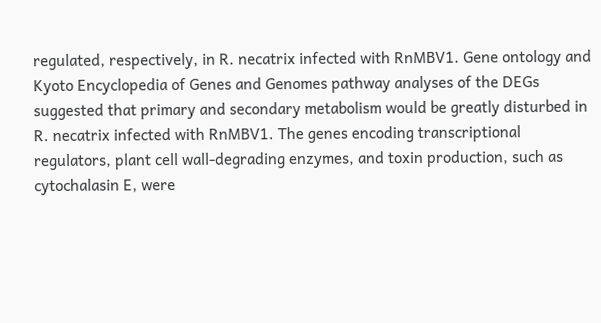regulated, respectively, in R. necatrix infected with RnMBV1. Gene ontology and Kyoto Encyclopedia of Genes and Genomes pathway analyses of the DEGs suggested that primary and secondary metabolism would be greatly disturbed in R. necatrix infected with RnMBV1. The genes encoding transcriptional regulators, plant cell wall-degrading enzymes, and toxin production, such as cytochalasin E, were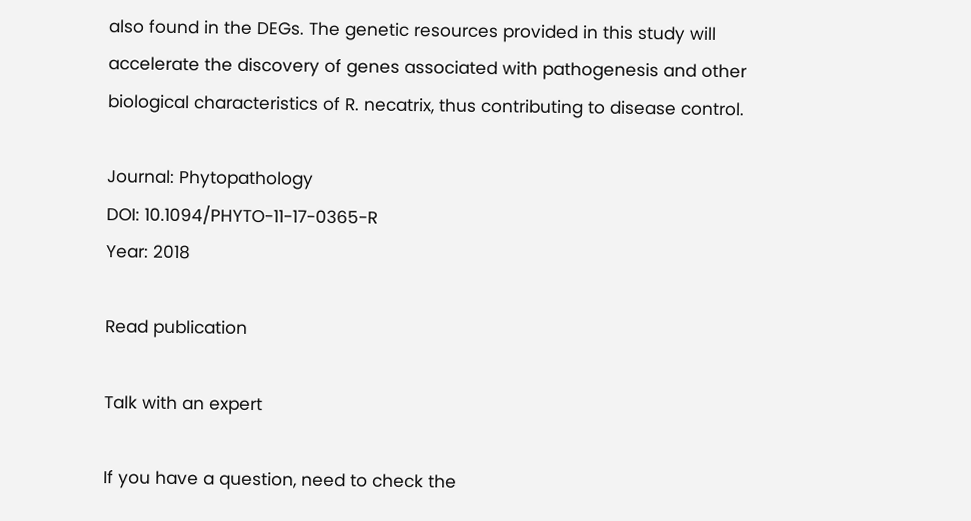also found in the DEGs. The genetic resources provided in this study will accelerate the discovery of genes associated with pathogenesis and other biological characteristics of R. necatrix, thus contributing to disease control.

Journal: Phytopathology
DOI: 10.1094/PHYTO-11-17-0365-R
Year: 2018

Read publication

Talk with an expert

If you have a question, need to check the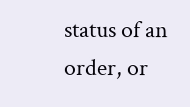status of an order, or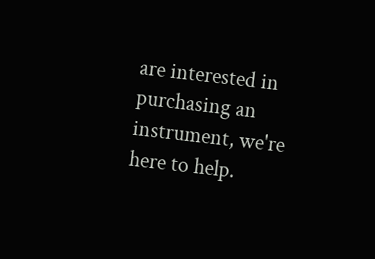are interested in purchasing an instrument, we're here to help.